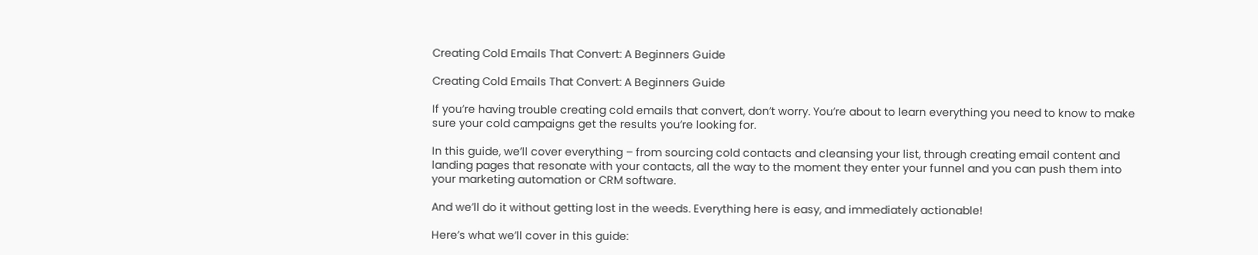Creating Cold Emails That Convert: A Beginners Guide

Creating Cold Emails That Convert: A Beginners Guide

If you’re having trouble creating cold emails that convert, don’t worry. You’re about to learn everything you need to know to make sure your cold campaigns get the results you’re looking for.

In this guide, we’ll cover everything – from sourcing cold contacts and cleansing your list, through creating email content and landing pages that resonate with your contacts, all the way to the moment they enter your funnel and you can push them into your marketing automation or CRM software.

And we’ll do it without getting lost in the weeds. Everything here is easy, and immediately actionable!

Here’s what we’ll cover in this guide: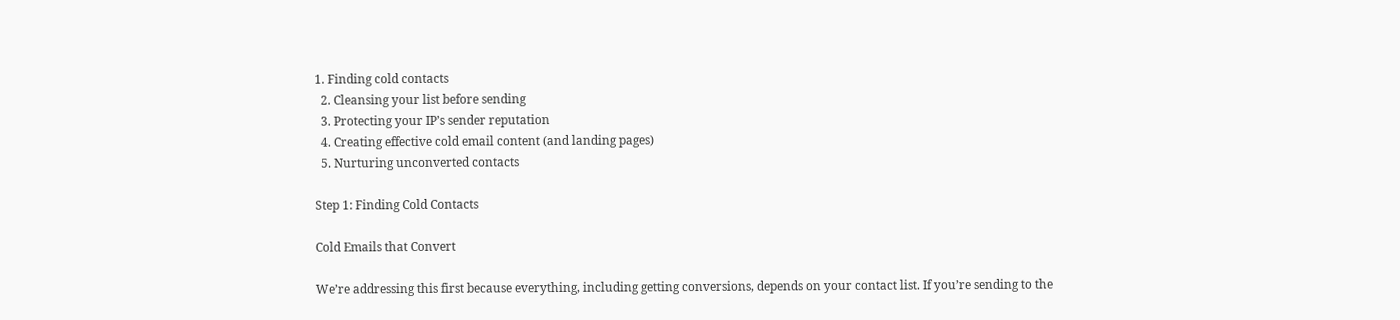1. Finding cold contacts
  2. Cleansing your list before sending
  3. Protecting your IP’s sender reputation
  4. Creating effective cold email content (and landing pages)
  5. Nurturing unconverted contacts

Step 1: Finding Cold Contacts

Cold Emails that Convert

We’re addressing this first because everything, including getting conversions, depends on your contact list. If you’re sending to the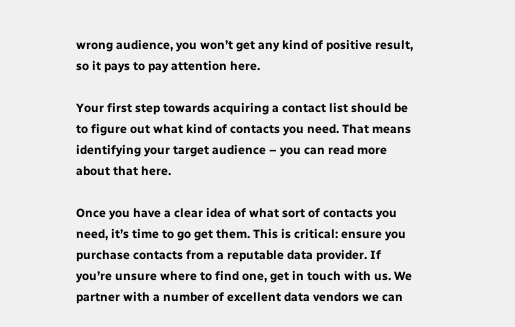wrong audience, you won’t get any kind of positive result, so it pays to pay attention here.

Your first step towards acquiring a contact list should be to figure out what kind of contacts you need. That means identifying your target audience – you can read more about that here.

Once you have a clear idea of what sort of contacts you need, it’s time to go get them. This is critical: ensure you purchase contacts from a reputable data provider. If you’re unsure where to find one, get in touch with us. We partner with a number of excellent data vendors we can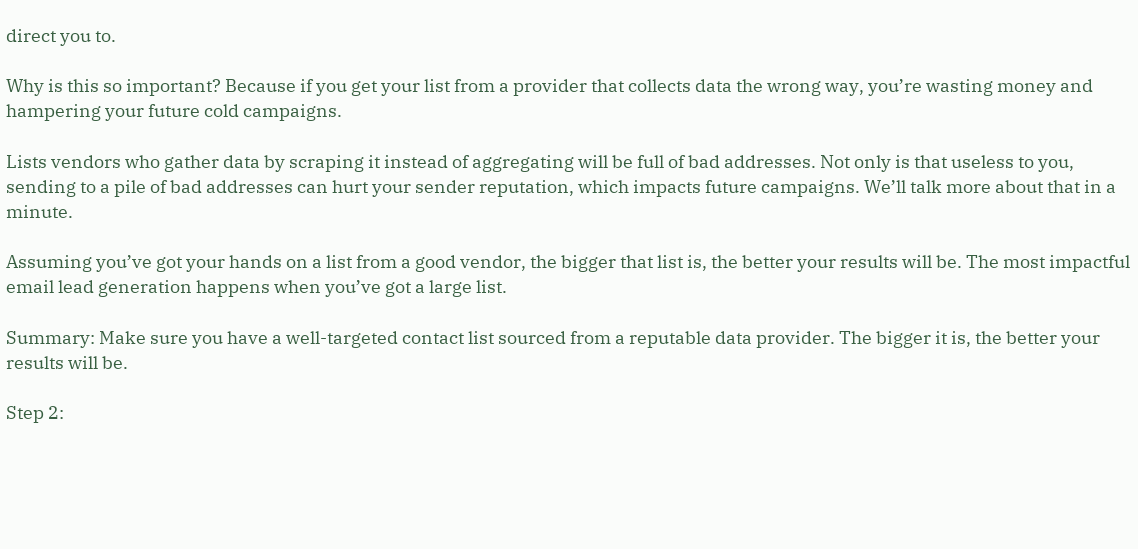direct you to.

Why is this so important? Because if you get your list from a provider that collects data the wrong way, you’re wasting money and hampering your future cold campaigns.

Lists vendors who gather data by scraping it instead of aggregating will be full of bad addresses. Not only is that useless to you, sending to a pile of bad addresses can hurt your sender reputation, which impacts future campaigns. We’ll talk more about that in a minute.

Assuming you’ve got your hands on a list from a good vendor, the bigger that list is, the better your results will be. The most impactful email lead generation happens when you’ve got a large list.

Summary: Make sure you have a well-targeted contact list sourced from a reputable data provider. The bigger it is, the better your results will be.

Step 2: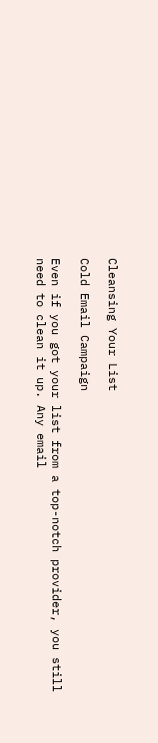Cleansing Your List

Cold Email Campaign

Even if you got your list from a top-notch provider, you still need to clean it up. Any email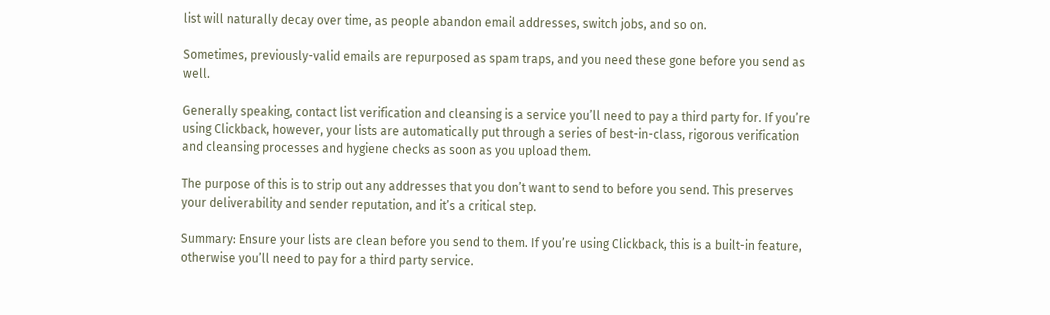list will naturally decay over time, as people abandon email addresses, switch jobs, and so on.

Sometimes, previously-valid emails are repurposed as spam traps, and you need these gone before you send as well.

Generally speaking, contact list verification and cleansing is a service you’ll need to pay a third party for. If you’re using Clickback, however, your lists are automatically put through a series of best-in-class, rigorous verification and cleansing processes and hygiene checks as soon as you upload them.

The purpose of this is to strip out any addresses that you don’t want to send to before you send. This preserves your deliverability and sender reputation, and it’s a critical step.

Summary: Ensure your lists are clean before you send to them. If you’re using Clickback, this is a built-in feature, otherwise you’ll need to pay for a third party service.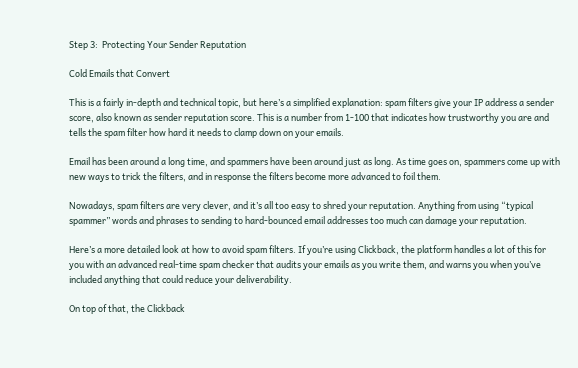Step 3:  Protecting Your Sender Reputation

Cold Emails that Convert

This is a fairly in-depth and technical topic, but here’s a simplified explanation: spam filters give your IP address a sender score, also known as sender reputation score. This is a number from 1-100 that indicates how trustworthy you are and tells the spam filter how hard it needs to clamp down on your emails.

Email has been around a long time, and spammers have been around just as long. As time goes on, spammers come up with new ways to trick the filters, and in response the filters become more advanced to foil them.

Nowadays, spam filters are very clever, and it’s all too easy to shred your reputation. Anything from using “typical spammer” words and phrases to sending to hard-bounced email addresses too much can damage your reputation.

Here’s a more detailed look at how to avoid spam filters. If you’re using Clickback, the platform handles a lot of this for you with an advanced real-time spam checker that audits your emails as you write them, and warns you when you’ve included anything that could reduce your deliverability.

On top of that, the Clickback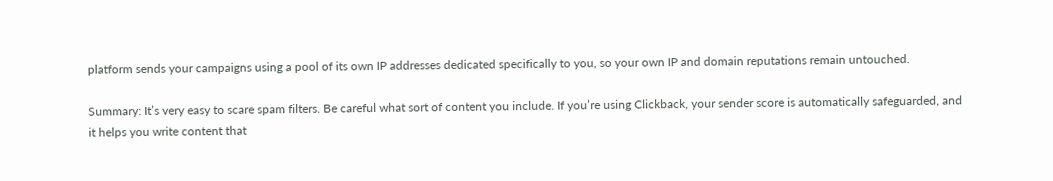platform sends your campaigns using a pool of its own IP addresses dedicated specifically to you, so your own IP and domain reputations remain untouched.

Summary: It’s very easy to scare spam filters. Be careful what sort of content you include. If you’re using Clickback, your sender score is automatically safeguarded, and it helps you write content that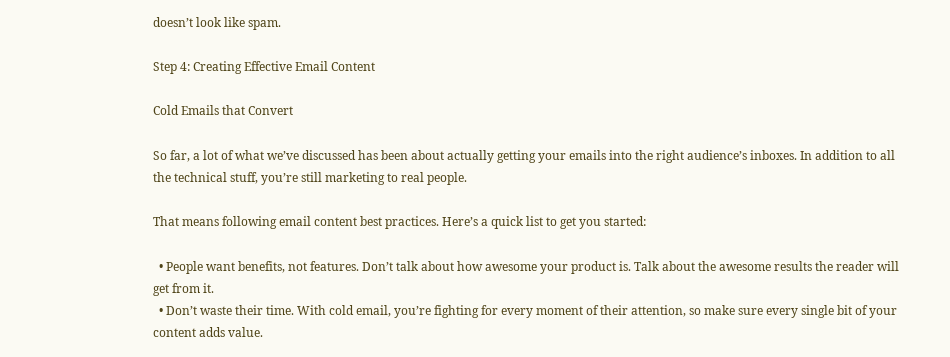doesn’t look like spam.

Step 4: Creating Effective Email Content

Cold Emails that Convert

So far, a lot of what we’ve discussed has been about actually getting your emails into the right audience’s inboxes. In addition to all the technical stuff, you’re still marketing to real people.

That means following email content best practices. Here’s a quick list to get you started:

  • People want benefits, not features. Don’t talk about how awesome your product is. Talk about the awesome results the reader will get from it.
  • Don’t waste their time. With cold email, you’re fighting for every moment of their attention, so make sure every single bit of your content adds value.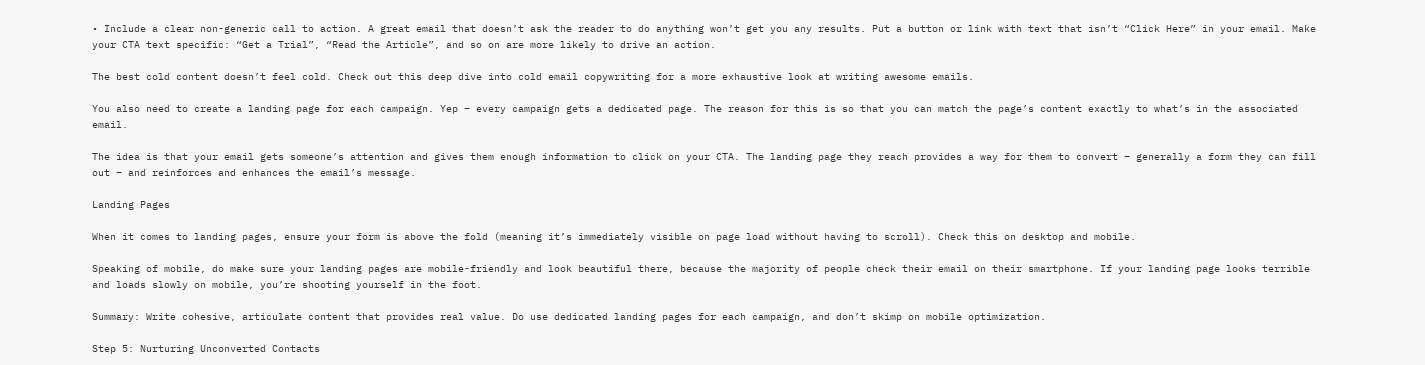• Include a clear non-generic call to action. A great email that doesn’t ask the reader to do anything won’t get you any results. Put a button or link with text that isn’t “Click Here” in your email. Make your CTA text specific: “Get a Trial”, “Read the Article”, and so on are more likely to drive an action.

The best cold content doesn’t feel cold. Check out this deep dive into cold email copywriting for a more exhaustive look at writing awesome emails.

You also need to create a landing page for each campaign. Yep – every campaign gets a dedicated page. The reason for this is so that you can match the page’s content exactly to what’s in the associated email.

The idea is that your email gets someone’s attention and gives them enough information to click on your CTA. The landing page they reach provides a way for them to convert – generally a form they can fill out – and reinforces and enhances the email’s message.

Landing Pages

When it comes to landing pages, ensure your form is above the fold (meaning it’s immediately visible on page load without having to scroll). Check this on desktop and mobile.

Speaking of mobile, do make sure your landing pages are mobile-friendly and look beautiful there, because the majority of people check their email on their smartphone. If your landing page looks terrible and loads slowly on mobile, you’re shooting yourself in the foot.

Summary: Write cohesive, articulate content that provides real value. Do use dedicated landing pages for each campaign, and don’t skimp on mobile optimization.

Step 5: Nurturing Unconverted Contacts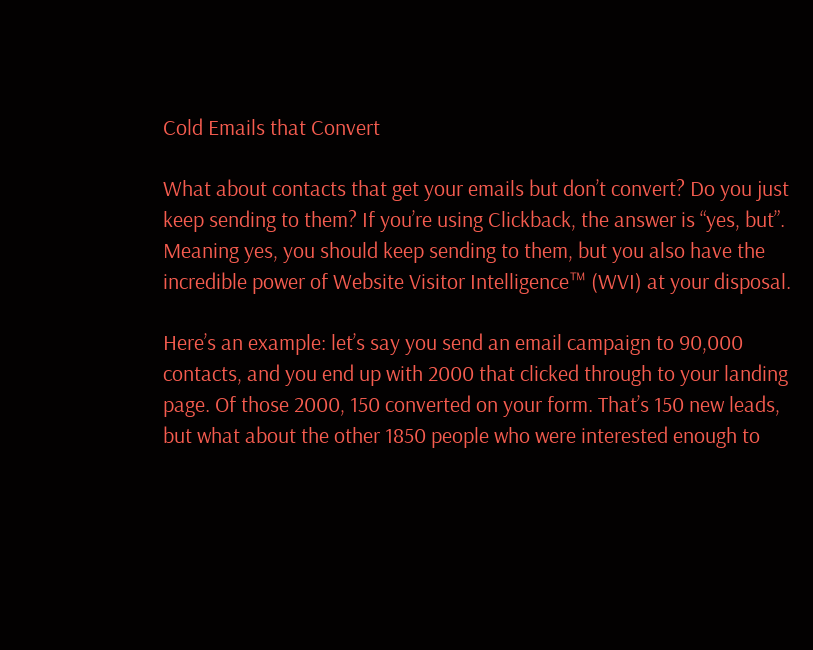Cold Emails that Convert

What about contacts that get your emails but don’t convert? Do you just keep sending to them? If you’re using Clickback, the answer is “yes, but”. Meaning yes, you should keep sending to them, but you also have the incredible power of Website Visitor Intelligence™ (WVI) at your disposal.

Here’s an example: let’s say you send an email campaign to 90,000 contacts, and you end up with 2000 that clicked through to your landing page. Of those 2000, 150 converted on your form. That’s 150 new leads, but what about the other 1850 people who were interested enough to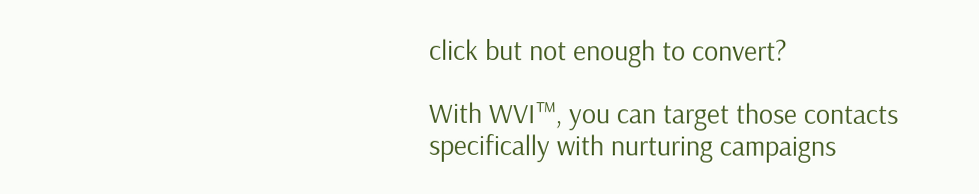click but not enough to convert?

With WVI™, you can target those contacts specifically with nurturing campaigns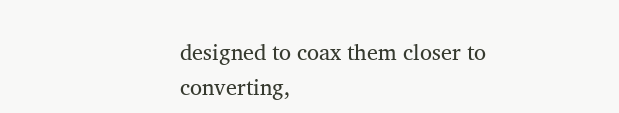designed to coax them closer to converting,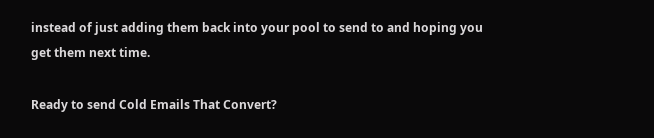instead of just adding them back into your pool to send to and hoping you get them next time.

Ready to send Cold Emails That Convert?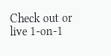Check out or live 1-on-1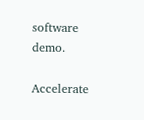software demo.

Accelerate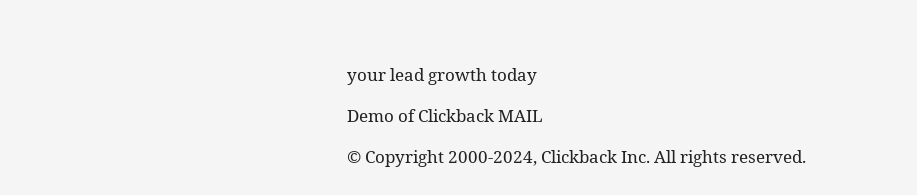your lead growth today

Demo of Clickback MAIL

© Copyright 2000-2024, Clickback Inc. All rights reserved.